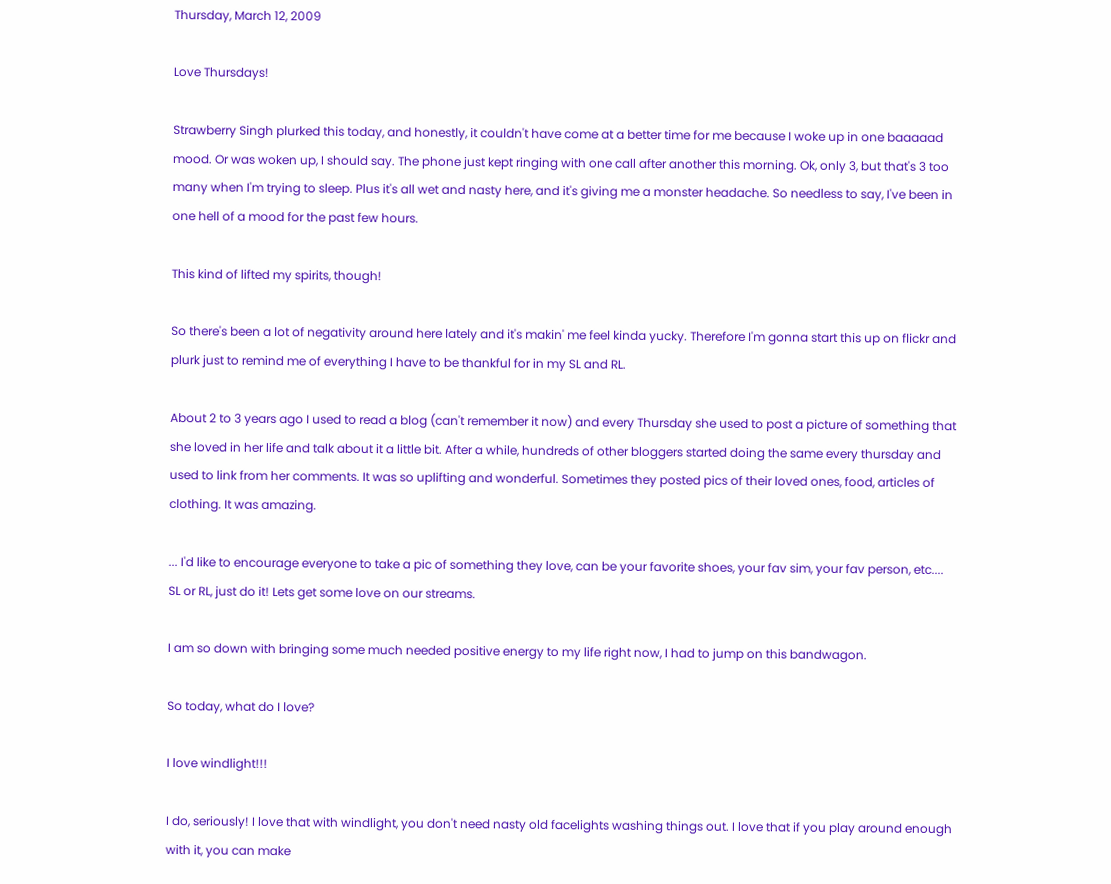Thursday, March 12, 2009

Love Thursdays!

Strawberry Singh plurked this today, and honestly, it couldn't have come at a better time for me because I woke up in one baaaaad mood. Or was woken up, I should say. The phone just kept ringing with one call after another this morning. Ok, only 3, but that's 3 too many when I'm trying to sleep. Plus it's all wet and nasty here, and it's giving me a monster headache. So needless to say, I've been in one hell of a mood for the past few hours.

This kind of lifted my spirits, though!

So there's been a lot of negativity around here lately and it's makin' me feel kinda yucky. Therefore I'm gonna start this up on flickr and plurk just to remind me of everything I have to be thankful for in my SL and RL.

About 2 to 3 years ago I used to read a blog (can't remember it now) and every Thursday she used to post a picture of something that she loved in her life and talk about it a little bit. After a while, hundreds of other bloggers started doing the same every thursday and used to link from her comments. It was so uplifting and wonderful. Sometimes they posted pics of their loved ones, food, articles of clothing. It was amazing.

... I'd like to encourage everyone to take a pic of something they love, can be your favorite shoes, your fav sim, your fav person, etc.... SL or RL, just do it! Lets get some love on our streams.

I am so down with bringing some much needed positive energy to my life right now, I had to jump on this bandwagon.

So today, what do I love?

I love windlight!!!

I do, seriously! I love that with windlight, you don't need nasty old facelights washing things out. I love that if you play around enough with it, you can make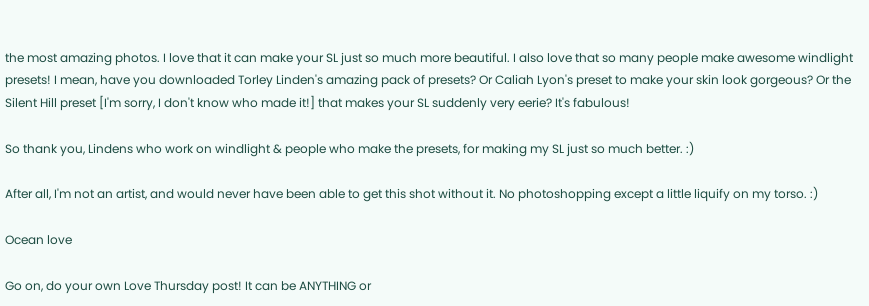the most amazing photos. I love that it can make your SL just so much more beautiful. I also love that so many people make awesome windlight presets! I mean, have you downloaded Torley Linden's amazing pack of presets? Or Caliah Lyon's preset to make your skin look gorgeous? Or the Silent Hill preset [I'm sorry, I don't know who made it!] that makes your SL suddenly very eerie? It's fabulous!

So thank you, Lindens who work on windlight & people who make the presets, for making my SL just so much better. :)

After all, I'm not an artist, and would never have been able to get this shot without it. No photoshopping except a little liquify on my torso. :)

Ocean love

Go on, do your own Love Thursday post! It can be ANYTHING or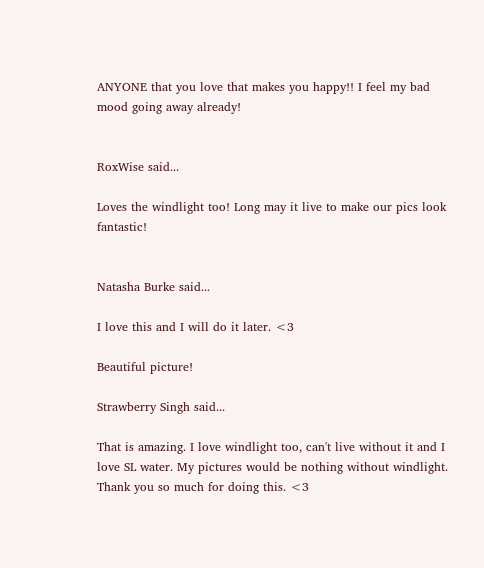ANYONE that you love that makes you happy!! I feel my bad mood going away already!


RoxWise said...

Loves the windlight too! Long may it live to make our pics look fantastic!


Natasha Burke said...

I love this and I will do it later. <3

Beautiful picture!

Strawberry Singh said...

That is amazing. I love windlight too, can't live without it and I love SL water. My pictures would be nothing without windlight. Thank you so much for doing this. <3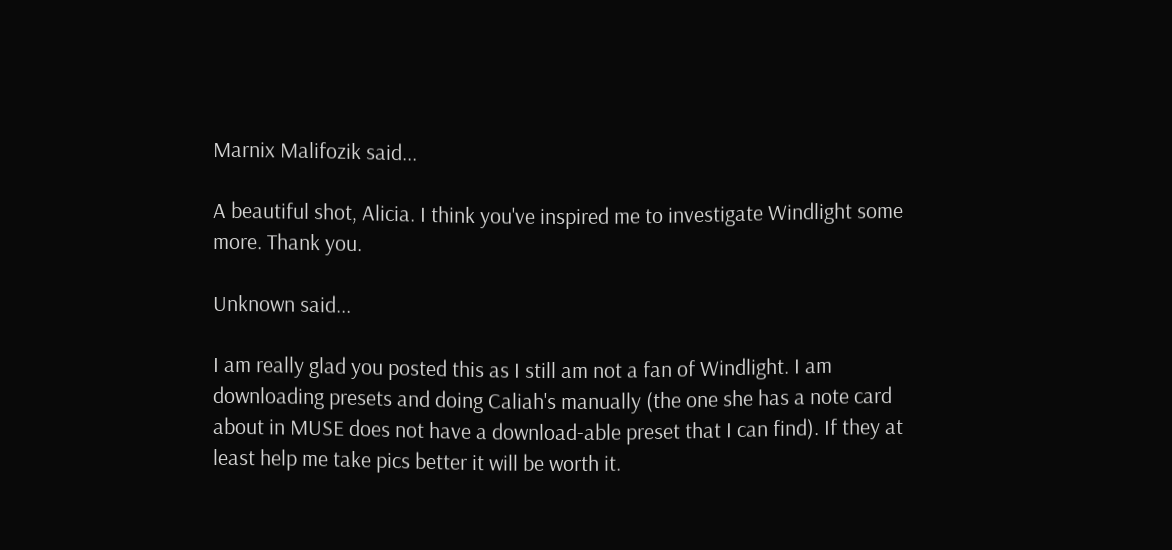Marnix Malifozik said...

A beautiful shot, Alicia. I think you've inspired me to investigate Windlight some more. Thank you.

Unknown said...

I am really glad you posted this as I still am not a fan of Windlight. I am downloading presets and doing Caliah's manually (the one she has a note card about in MUSE does not have a download-able preset that I can find). If they at least help me take pics better it will be worth it.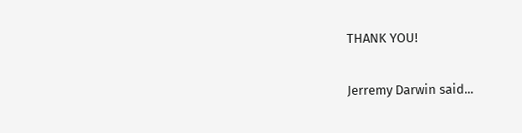THANK YOU!

Jerremy Darwin said...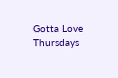Gotta Love Thursdays